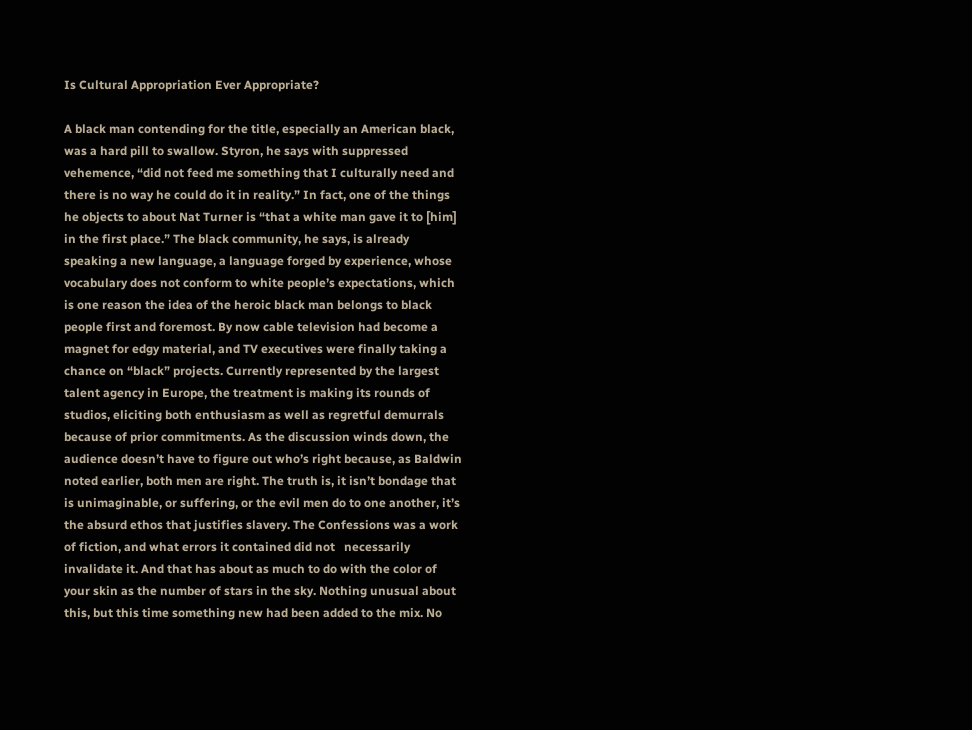Is Cultural Appropriation Ever Appropriate?

A black man contending for the title, especially an American black, was a hard pill to swallow. Styron, he says with suppressed vehemence, “did not feed me something that I culturally need and there is no way he could do it in reality.” In fact, one of the things he objects to about Nat Turner is “that a white man gave it to [him] in the first place.” The black community, he says, is already speaking a new language, a language forged by experience, whose vocabulary does not conform to white people’s expectations, which is one reason the idea of the heroic black man belongs to black people first and foremost. By now cable television had become a magnet for edgy material, and TV executives were finally taking a chance on “black” projects. Currently represented by the largest talent agency in Europe, the treatment is making its rounds of studios, eliciting both enthusiasm as well as regretful demurrals because of prior commitments. As the discussion winds down, the audience doesn’t have to figure out who’s right because, as Baldwin noted earlier, both men are right. The truth is, it isn’t bondage that is unimaginable, or suffering, or the evil men do to one another, it’s the absurd ethos that justifies slavery. The Confessions was a work of fiction, and what errors it contained did not   necessarily   invalidate it. And that has about as much to do with the color of your skin as the number of stars in the sky. Nothing unusual about this, but this time something new had been added to the mix. No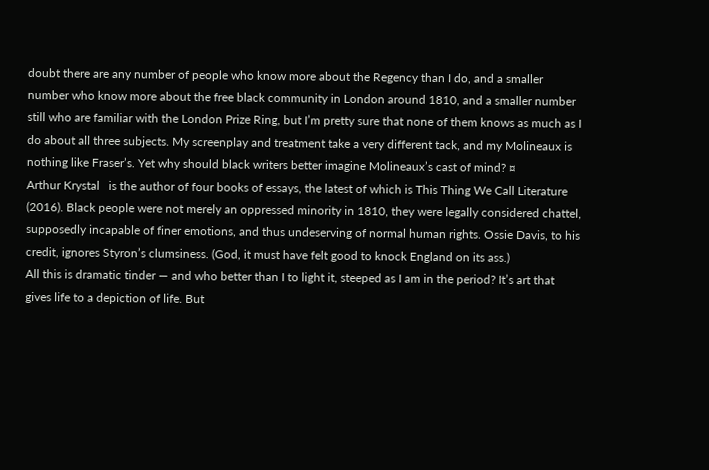doubt there are any number of people who know more about the Regency than I do, and a smaller number who know more about the free black community in London around 1810, and a smaller number still who are familiar with the London Prize Ring, but I’m pretty sure that none of them knows as much as I do about all three subjects. My screenplay and treatment take a very different tack, and my Molineaux is nothing like Fraser’s. Yet why should black writers better imagine Molineaux’s cast of mind? ¤
Arthur Krystal   is the author of four books of essays, the latest of which is This Thing We Call Literature (2016). Black people were not merely an oppressed minority in 1810, they were legally considered chattel, supposedly incapable of finer emotions, and thus undeserving of normal human rights. Ossie Davis, to his credit, ignores Styron’s clumsiness. (God, it must have felt good to knock England on its ass.)
All this is dramatic tinder — and who better than I to light it, steeped as I am in the period? It’s art that gives life to a depiction of life. But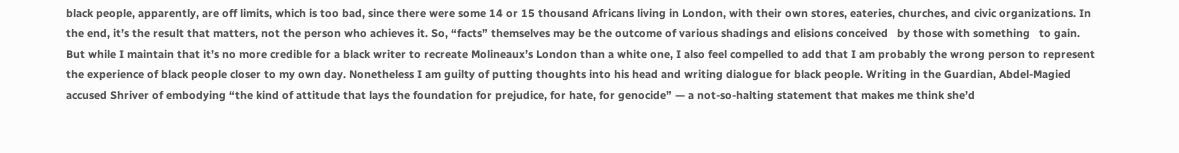black people, apparently, are off limits, which is too bad, since there were some 14 or 15 thousand Africans living in London, with their own stores, eateries, churches, and civic organizations. In the end, it’s the result that matters, not the person who achieves it. So, “facts” themselves may be the outcome of various shadings and elisions conceived   by those with something   to gain. But while I maintain that it’s no more credible for a black writer to recreate Molineaux’s London than a white one, I also feel compelled to add that I am probably the wrong person to represent the experience of black people closer to my own day. Nonetheless I am guilty of putting thoughts into his head and writing dialogue for black people. Writing in the Guardian, Abdel-Magied accused Shriver of embodying “the kind of attitude that lays the foundation for prejudice, for hate, for genocide” — a not-so-halting statement that makes me think she’d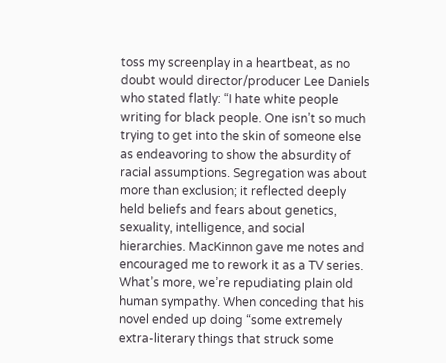toss my screenplay in a heartbeat, as no doubt would director/producer Lee Daniels who stated flatly: “I hate white people writing for black people. One isn’t so much trying to get into the skin of someone else as endeavoring to show the absurdity of racial assumptions. Segregation was about more than exclusion; it reflected deeply held beliefs and fears about genetics, sexuality, intelligence, and social hierarchies. MacKinnon gave me notes and encouraged me to rework it as a TV series. What’s more, we’re repudiating plain old human sympathy. When conceding that his novel ended up doing “some extremely extra-literary things that struck some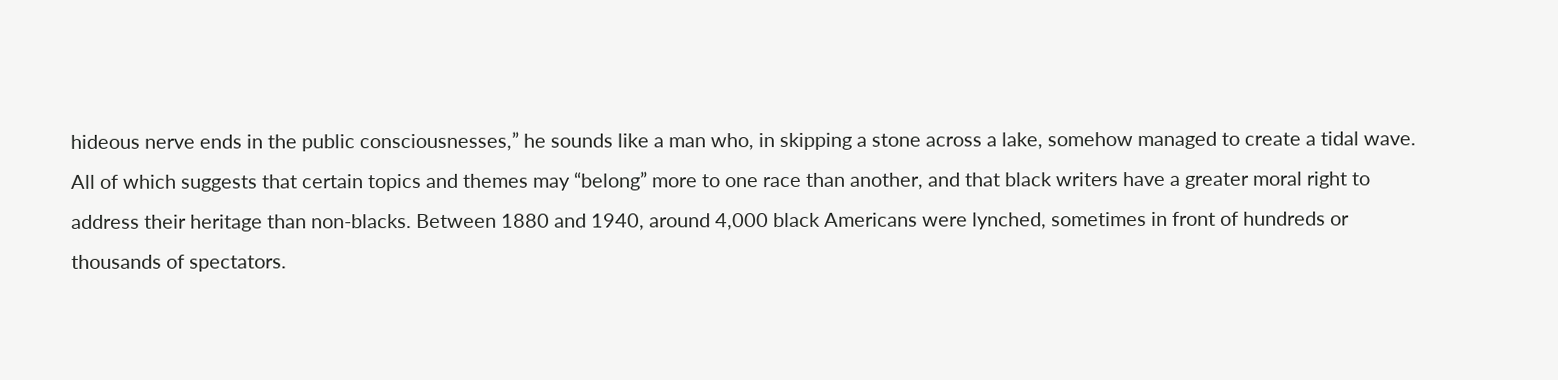hideous nerve ends in the public consciousnesses,” he sounds like a man who, in skipping a stone across a lake, somehow managed to create a tidal wave. All of which suggests that certain topics and themes may “belong” more to one race than another, and that black writers have a greater moral right to address their heritage than non-blacks. Between 1880 and 1940, around 4,000 black Americans were lynched, sometimes in front of hundreds or thousands of spectators.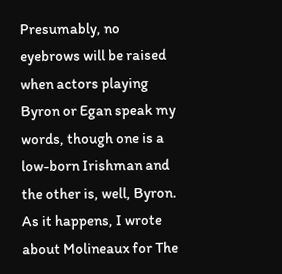Presumably, no eyebrows will be raised when actors playing Byron or Egan speak my words, though one is a low-born Irishman and the other is, well, Byron. As it happens, I wrote about Molineaux for The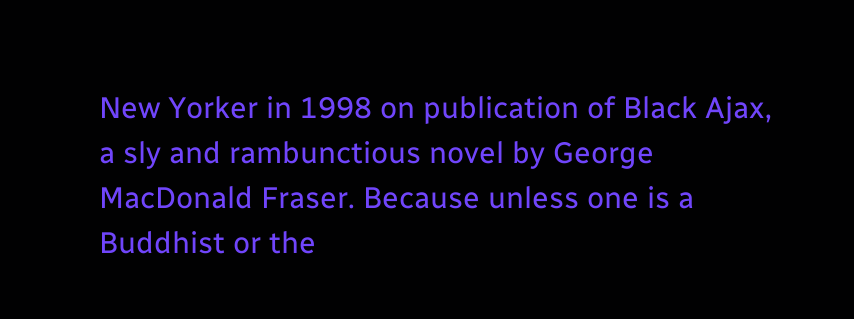New Yorker in 1998 on publication of Black Ajax, a sly and rambunctious novel by George MacDonald Fraser. Because unless one is a Buddhist or the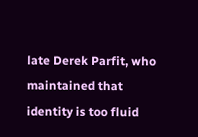late Derek Parfit, who maintained that identity is too fluid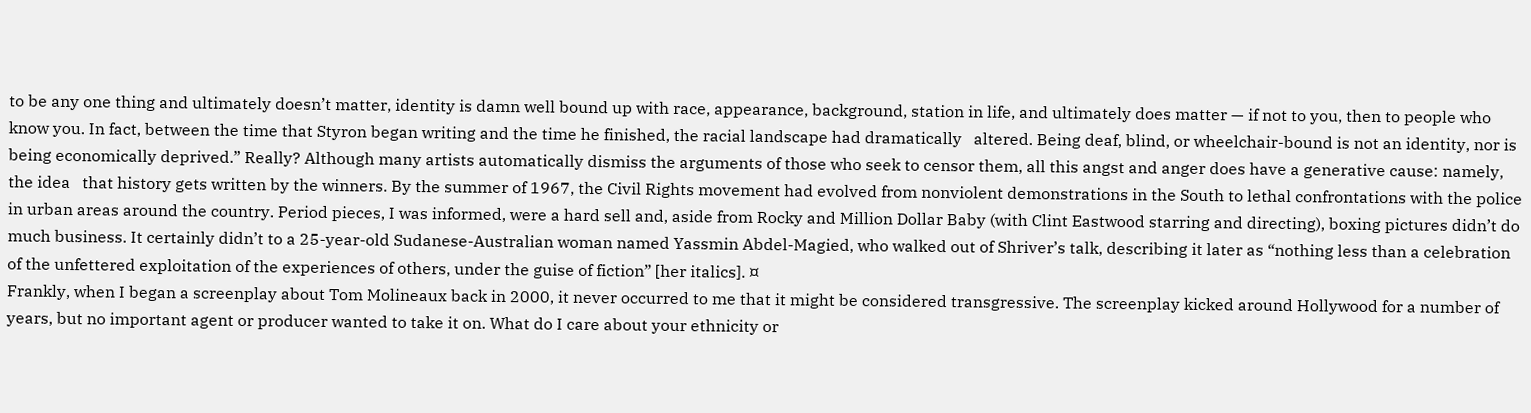to be any one thing and ultimately doesn’t matter, identity is damn well bound up with race, appearance, background, station in life, and ultimately does matter — if not to you, then to people who know you. In fact, between the time that Styron began writing and the time he finished, the racial landscape had dramatically   altered. Being deaf, blind, or wheelchair-bound is not an identity, nor is being economically deprived.” Really? Although many artists automatically dismiss the arguments of those who seek to censor them, all this angst and anger does have a generative cause: namely, the idea   that history gets written by the winners. By the summer of 1967, the Civil Rights movement had evolved from nonviolent demonstrations in the South to lethal confrontations with the police in urban areas around the country. Period pieces, I was informed, were a hard sell and, aside from Rocky and Million Dollar Baby (with Clint Eastwood starring and directing), boxing pictures didn’t do much business. It certainly didn’t to a 25-year-old Sudanese-Australian woman named Yassmin Abdel-Magied, who walked out of Shriver’s talk, describing it later as “nothing less than a celebration of the unfettered exploitation of the experiences of others, under the guise of fiction” [her italics]. ¤
Frankly, when I began a screenplay about Tom Molineaux back in 2000, it never occurred to me that it might be considered transgressive. The screenplay kicked around Hollywood for a number of years, but no important agent or producer wanted to take it on. What do I care about your ethnicity or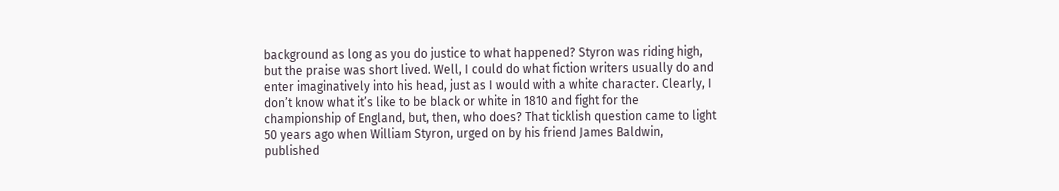background as long as you do justice to what happened? Styron was riding high, but the praise was short lived. Well, I could do what fiction writers usually do and enter imaginatively into his head, just as I would with a white character. Clearly, I don’t know what it’s like to be black or white in 1810 and fight for the championship of England, but, then, who does? That ticklish question came to light   50 years ago when William Styron, urged on by his friend James Baldwin, published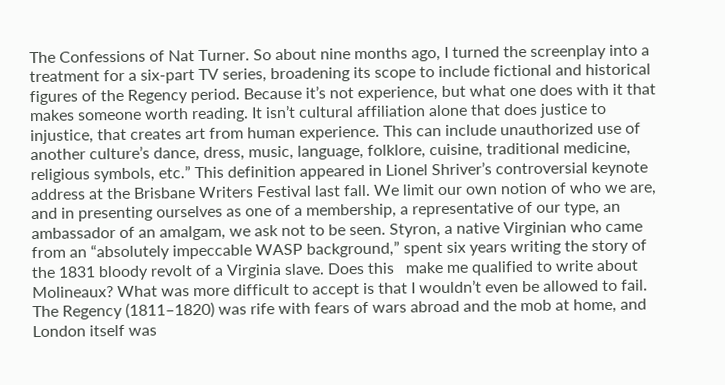The Confessions of Nat Turner. So about nine months ago, I turned the screenplay into a treatment for a six-part TV series, broadening its scope to include fictional and historical figures of the Regency period. Because it’s not experience, but what one does with it that makes someone worth reading. It isn’t cultural affiliation alone that does justice to injustice, that creates art from human experience. This can include unauthorized use of another culture’s dance, dress, music, language, folklore, cuisine, traditional medicine, religious symbols, etc.” This definition appeared in Lionel Shriver’s controversial keynote address at the Brisbane Writers Festival last fall. We limit our own notion of who we are, and in presenting ourselves as one of a membership, a representative of our type, an ambassador of an amalgam, we ask not to be seen. Styron, a native Virginian who came from an “absolutely impeccable WASP background,” spent six years writing the story of the 1831 bloody revolt of a Virginia slave. Does this   make me qualified to write about Molineaux? What was more difficult to accept is that I wouldn’t even be allowed to fail. The Regency (1811–1820) was rife with fears of wars abroad and the mob at home, and London itself was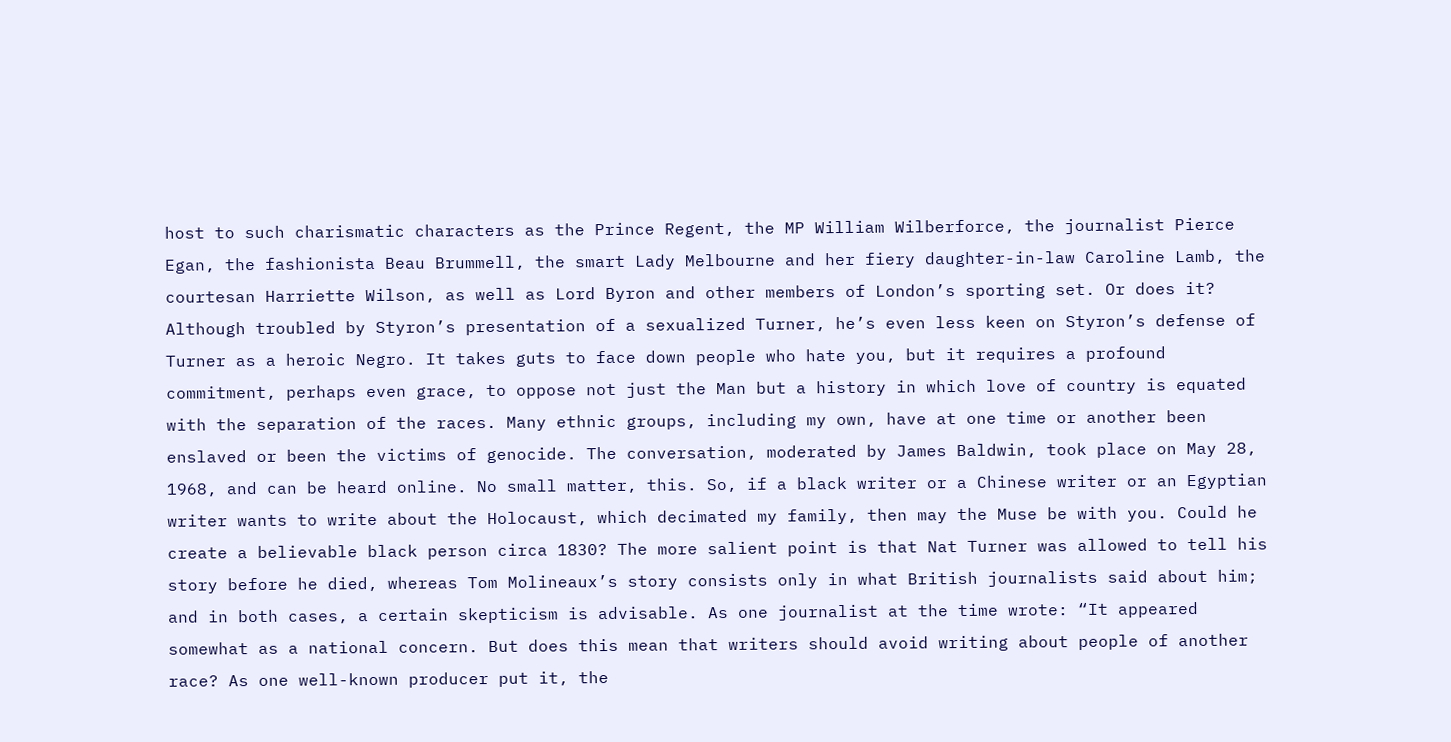host to such charismatic characters as the Prince Regent, the MP William Wilberforce, the journalist Pierce Egan, the fashionista Beau Brummell, the smart Lady Melbourne and her fiery daughter-in-law Caroline Lamb, the courtesan Harriette Wilson, as well as Lord Byron and other members of London’s sporting set. Or does it? Although troubled by Styron’s presentation of a sexualized Turner, he’s even less keen on Styron’s defense of Turner as a heroic Negro. It takes guts to face down people who hate you, but it requires a profound commitment, perhaps even grace, to oppose not just the Man but a history in which love of country is equated with the separation of the races. Many ethnic groups, including my own, have at one time or another been enslaved or been the victims of genocide. The conversation, moderated by James Baldwin, took place on May 28, 1968, and can be heard online. No small matter, this. So, if a black writer or a Chinese writer or an Egyptian writer wants to write about the Holocaust, which decimated my family, then may the Muse be with you. Could he create a believable black person circa 1830? The more salient point is that Nat Turner was allowed to tell his story before he died, whereas Tom Molineaux’s story consists only in what British journalists said about him; and in both cases, a certain skepticism is advisable. As one journalist at the time wrote: “It appeared somewhat as a national concern. But does this mean that writers should avoid writing about people of another race? As one well-known producer put it, the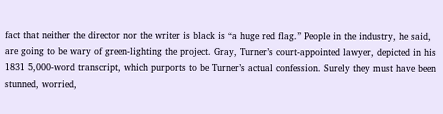fact that neither the director nor the writer is black is “a huge red flag.” People in the industry, he said, are going to be wary of green-lighting the project. Gray, Turner’s court-appointed lawyer, depicted in his 1831 5,000-word transcript, which purports to be Turner’s actual confession. Surely they must have been stunned, worried,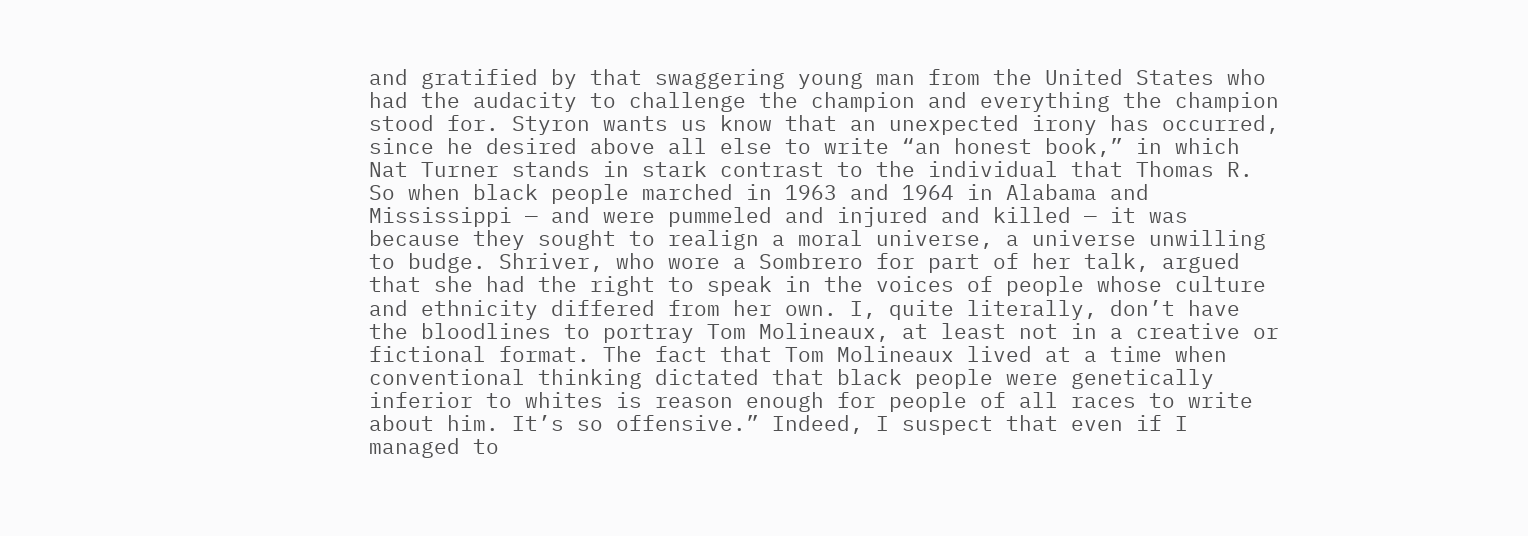and gratified by that swaggering young man from the United States who had the audacity to challenge the champion and everything the champion stood for. Styron wants us know that an unexpected irony has occurred, since he desired above all else to write “an honest book,” in which Nat Turner stands in stark contrast to the individual that Thomas R. So when black people marched in 1963 and 1964 in Alabama and Mississippi — and were pummeled and injured and killed — it was because they sought to realign a moral universe, a universe unwilling to budge. Shriver, who wore a Sombrero for part of her talk, argued that she had the right to speak in the voices of people whose culture and ethnicity differed from her own. I, quite literally, don’t have the bloodlines to portray Tom Molineaux, at least not in a creative or fictional format. The fact that Tom Molineaux lived at a time when conventional thinking dictated that black people were genetically inferior to whites is reason enough for people of all races to write about him. It’s so offensive.” Indeed, I suspect that even if I managed to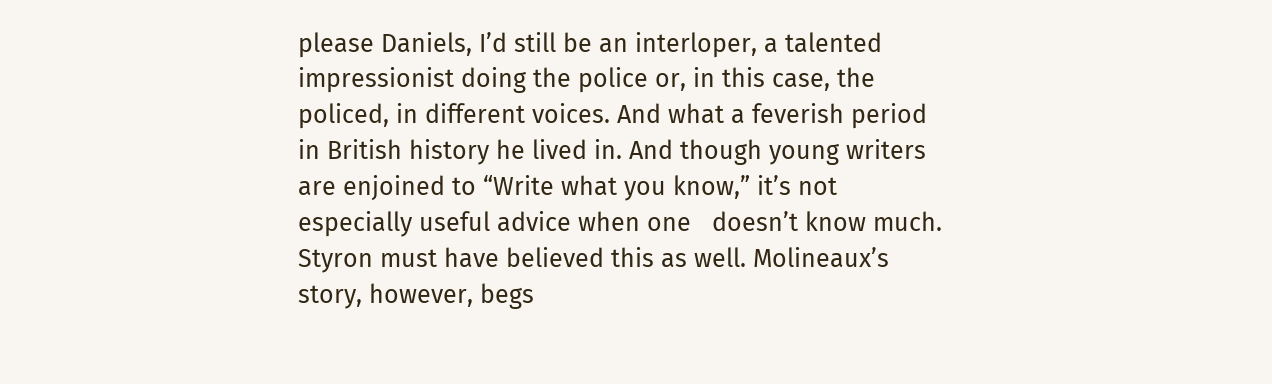please Daniels, I’d still be an interloper, a talented impressionist doing the police or, in this case, the policed, in different voices. And what a feverish period in British history he lived in. And though young writers are enjoined to “Write what you know,” it’s not especially useful advice when one   doesn’t know much. Styron must have believed this as well. Molineaux’s story, however, begs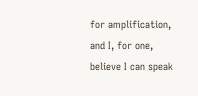for amplification, and I, for one, believe I can speak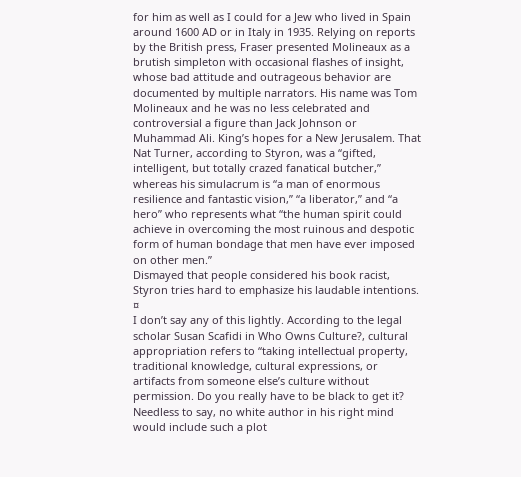for him as well as I could for a Jew who lived in Spain around 1600 AD or in Italy in 1935. Relying on reports by the British press, Fraser presented Molineaux as a brutish simpleton with occasional flashes of insight, whose bad attitude and outrageous behavior are documented by multiple narrators. His name was Tom Molineaux and he was no less celebrated and controversial a figure than Jack Johnson or Muhammad Ali. King’s hopes for a New Jerusalem. That Nat Turner, according to Styron, was a “gifted, intelligent, but totally crazed fanatical butcher,” whereas his simulacrum is “a man of enormous resilience and fantastic vision,” “a liberator,” and “a hero” who represents what “the human spirit could achieve in overcoming the most ruinous and despotic form of human bondage that men have ever imposed on other men.”
Dismayed that people considered his book racist, Styron tries hard to emphasize his laudable intentions. ¤
I don’t say any of this lightly. According to the legal scholar Susan Scafidi in Who Owns Culture?, cultural appropriation refers to “taking intellectual property, traditional knowledge, cultural expressions, or artifacts from someone else’s culture without permission. Do you really have to be black to get it? Needless to say, no white author in his right mind would include such a plot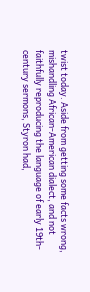twist today. Aside from getting some facts wrong, mishandling African-American dialect, and not faithfully reproducing the language of early 19th-century sermons, Styron had,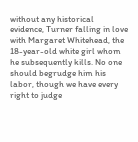without any historical evidence, Turner falling in love with Margaret Whitehead, the 18-year-old white girl whom he subsequently kills. No one should begrudge him his labor, though we have every right to judge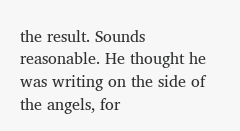the result. Sounds reasonable. He thought he was writing on the side of the angels, for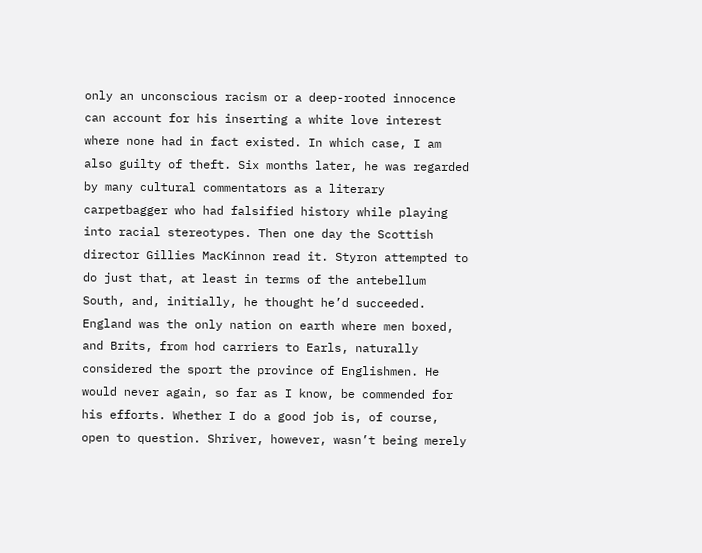only an unconscious racism or a deep-rooted innocence can account for his inserting a white love interest where none had in fact existed. In which case, I am also guilty of theft. Six months later, he was regarded by many cultural commentators as a literary carpetbagger who had falsified history while playing into racial stereotypes. Then one day the Scottish director Gillies MacKinnon read it. Styron attempted to do just that, at least in terms of the antebellum South, and, initially, he thought he’d succeeded. England was the only nation on earth where men boxed, and Brits, from hod carriers to Earls, naturally considered the sport the province of Englishmen. He would never again, so far as I know, be commended for his efforts. Whether I do a good job is, of course, open to question. Shriver, however, wasn’t being merely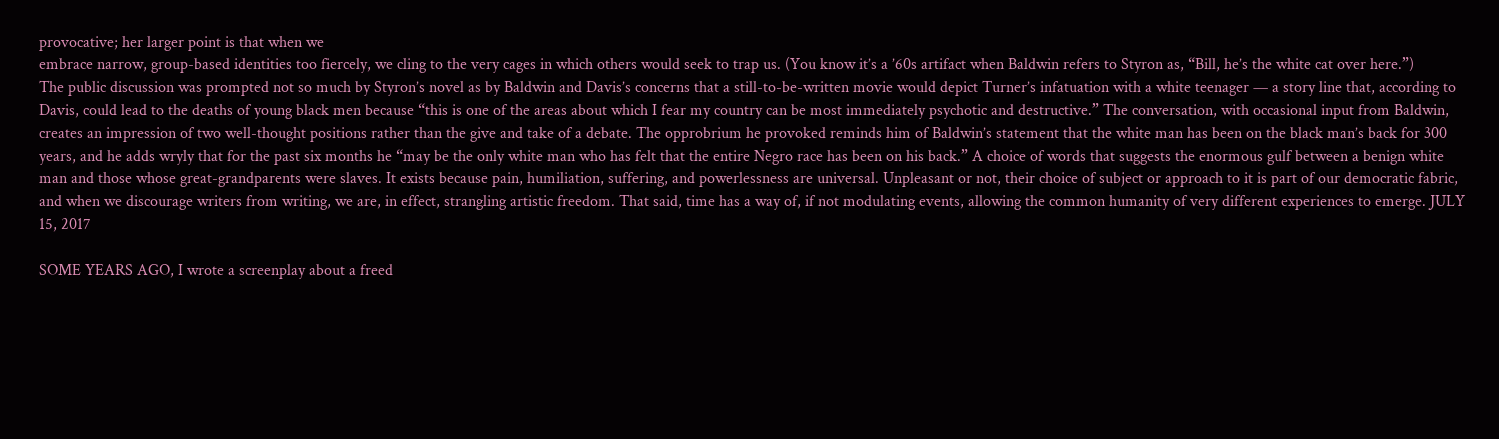provocative; her larger point is that when we
embrace narrow, group-based identities too fiercely, we cling to the very cages in which others would seek to trap us. (You know it’s a ’60s artifact when Baldwin refers to Styron as, “Bill, he’s the white cat over here.”)
The public discussion was prompted not so much by Styron’s novel as by Baldwin and Davis’s concerns that a still-to-be-written movie would depict Turner’s infatuation with a white teenager — a story line that, according to Davis, could lead to the deaths of young black men because “this is one of the areas about which I fear my country can be most immediately psychotic and destructive.” The conversation, with occasional input from Baldwin, creates an impression of two well-thought positions rather than the give and take of a debate. The opprobrium he provoked reminds him of Baldwin’s statement that the white man has been on the black man’s back for 300 years, and he adds wryly that for the past six months he “may be the only white man who has felt that the entire Negro race has been on his back.” A choice of words that suggests the enormous gulf between a benign white man and those whose great-grandparents were slaves. It exists because pain, humiliation, suffering, and powerlessness are universal. Unpleasant or not, their choice of subject or approach to it is part of our democratic fabric, and when we discourage writers from writing, we are, in effect, strangling artistic freedom. That said, time has a way of, if not modulating events, allowing the common humanity of very different experiences to emerge. JULY 15, 2017

SOME YEARS AGO, I wrote a screenplay about a freed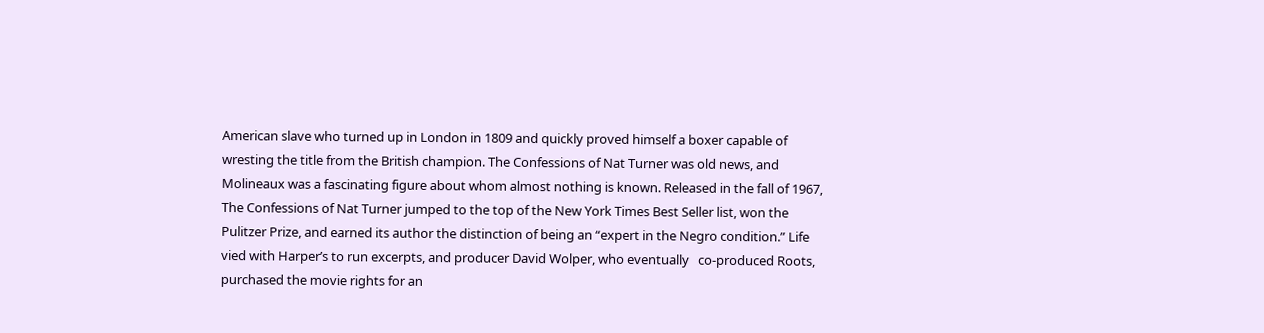American slave who turned up in London in 1809 and quickly proved himself a boxer capable of wresting the title from the British champion. The Confessions of Nat Turner was old news, and Molineaux was a fascinating figure about whom almost nothing is known. Released in the fall of 1967, The Confessions of Nat Turner jumped to the top of the New York Times Best Seller list, won the Pulitzer Prize, and earned its author the distinction of being an “expert in the Negro condition.” Life vied with Harper’s to run excerpts, and producer David Wolper, who eventually   co-produced Roots, purchased the movie rights for an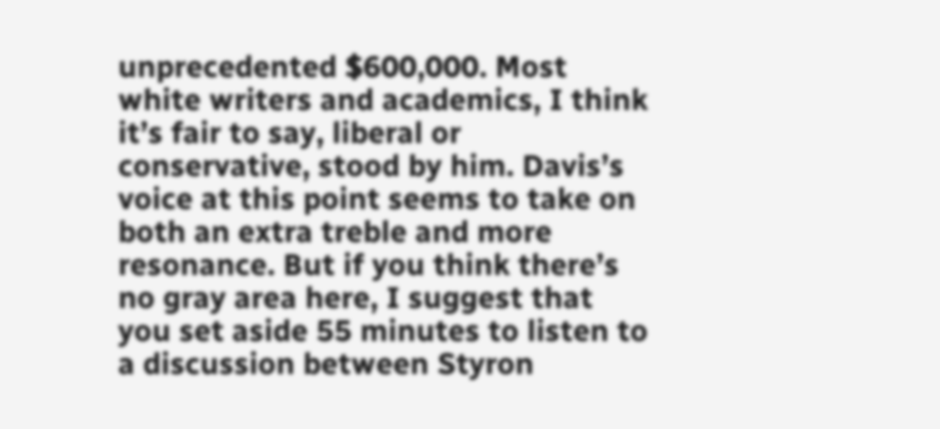unprecedented $600,000. Most white writers and academics, I think it’s fair to say, liberal or conservative, stood by him. Davis’s voice at this point seems to take on both an extra treble and more resonance. But if you think there’s no gray area here, I suggest that you set aside 55 minutes to listen to a discussion between Styron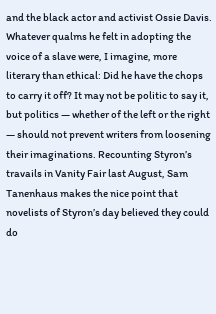and the black actor and activist Ossie Davis. Whatever qualms he felt in adopting the voice of a slave were, I imagine, more literary than ethical: Did he have the chops to carry it off? It may not be politic to say it, but politics — whether of the left or the right — should not prevent writers from loosening their imaginations. Recounting Styron’s travails in Vanity Fair last August, Sam Tanenhaus makes the nice point that novelists of Styron’s day believed they could do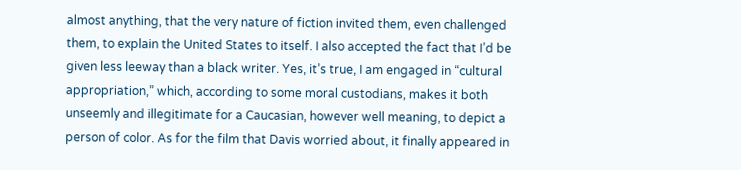almost anything, that the very nature of fiction invited them, even challenged them, to explain the United States to itself. I also accepted the fact that I’d be given less leeway than a black writer. Yes, it’s true, I am engaged in “cultural appropriation,” which, according to some moral custodians, makes it both unseemly and illegitimate for a Caucasian, however well meaning, to depict a person of color. As for the film that Davis worried about, it finally appeared in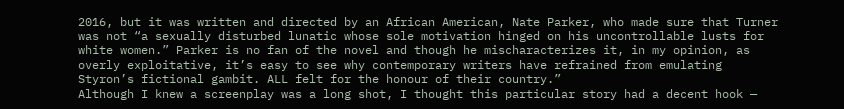2016, but it was written and directed by an African American, Nate Parker, who made sure that Turner was not “a sexually disturbed lunatic whose sole motivation hinged on his uncontrollable lusts for white women.” Parker is no fan of the novel and though he mischaracterizes it, in my opinion, as overly exploitative, it’s easy to see why contemporary writers have refrained from emulating Styron’s fictional gambit. ALL felt for the honour of their country.”
Although I knew a screenplay was a long shot, I thought this particular story had a decent hook —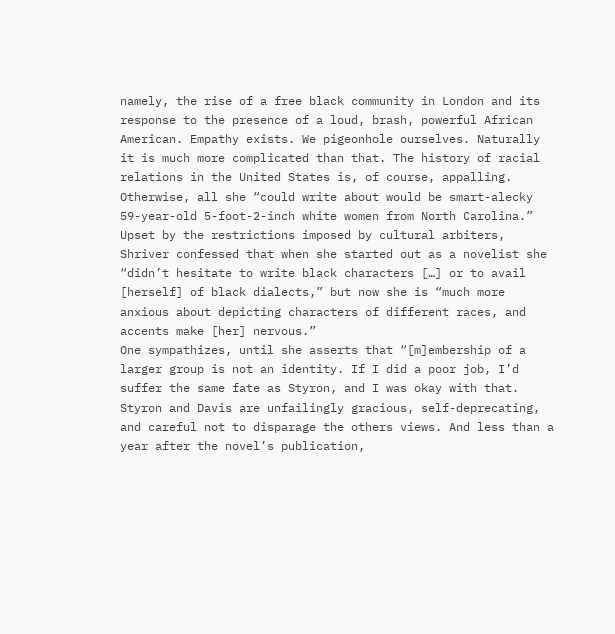namely, the rise of a free black community in London and its response to the presence of a loud, brash, powerful African American. Empathy exists. We pigeonhole ourselves. Naturally it is much more complicated than that. The history of racial relations in the United States is, of course, appalling. Otherwise, all she “could write about would be smart-alecky 59-year-old 5-foot-2-inch white women from North Carolina.” Upset by the restrictions imposed by cultural arbiters, Shriver confessed that when she started out as a novelist she “didn’t hesitate to write black characters […] or to avail [herself] of black dialects,” but now she is “much more anxious about depicting characters of different races, and accents make [her] nervous.”
One sympathizes, until she asserts that “[m]embership of a larger group is not an identity. If I did a poor job, I’d suffer the same fate as Styron, and I was okay with that. Styron and Davis are unfailingly gracious, self-deprecating, and careful not to disparage the others views. And less than a year after the novel’s publication,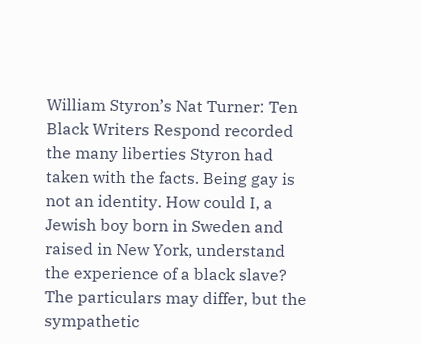William Styron’s Nat Turner: Ten Black Writers Respond recorded the many liberties Styron had taken with the facts. Being gay is not an identity. How could I, a Jewish boy born in Sweden and raised in New York, understand the experience of a black slave? The particulars may differ, but the sympathetic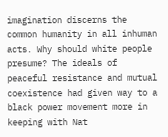imagination discerns the common humanity in all inhuman acts. Why should white people presume? The ideals of peaceful resistance and mutual coexistence had given way to a black power movement more in keeping with Nat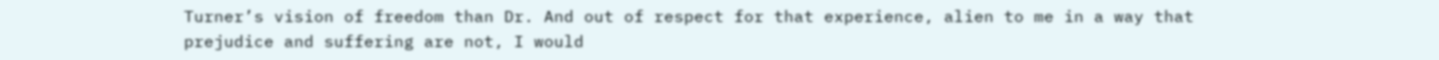Turner’s vision of freedom than Dr. And out of respect for that experience, alien to me in a way that prejudice and suffering are not, I would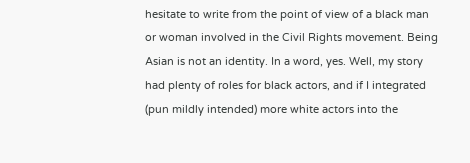hesitate to write from the point of view of a black man or woman involved in the Civil Rights movement. Being Asian is not an identity. In a word, yes. Well, my story had plenty of roles for black actors, and if I integrated (pun mildly intended) more white actors into the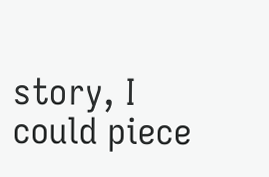story, I could piece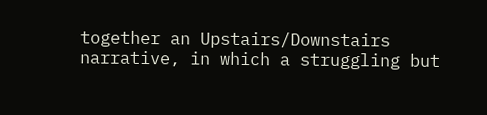together an Upstairs/Downstairs narrative, in which a struggling but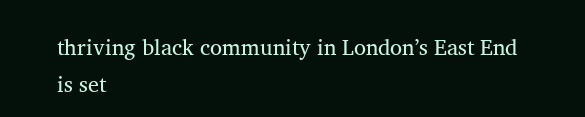thriving black community in London’s East End is set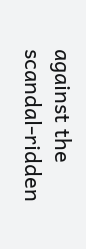against the scandal-ridden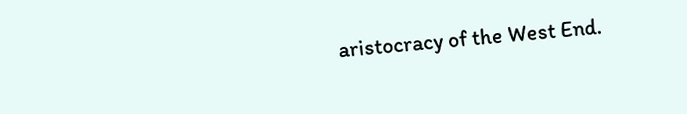aristocracy of the West End.